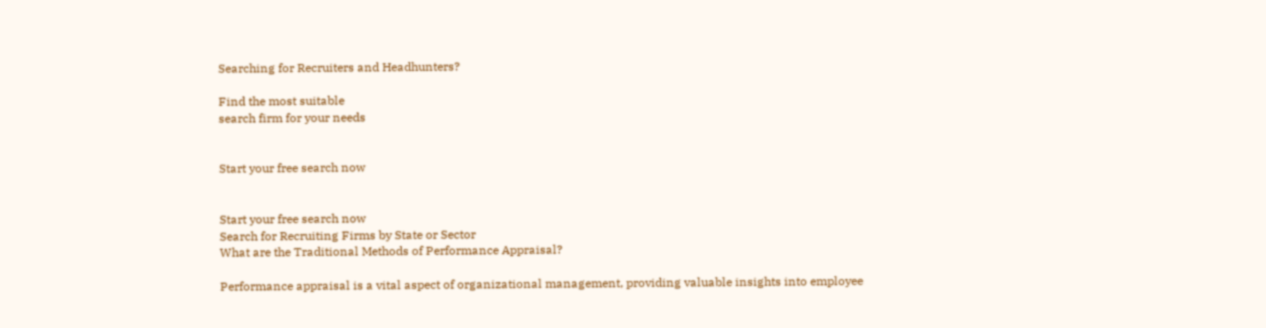Searching for Recruiters and Headhunters?

Find the most suitable
search firm for your needs


Start your free search now


Start your free search now
Search for Recruiting Firms by State or Sector
What are the Traditional Methods of Performance Appraisal?

Performance appraisal is a vital aspect of organizational management, providing valuable insights into employee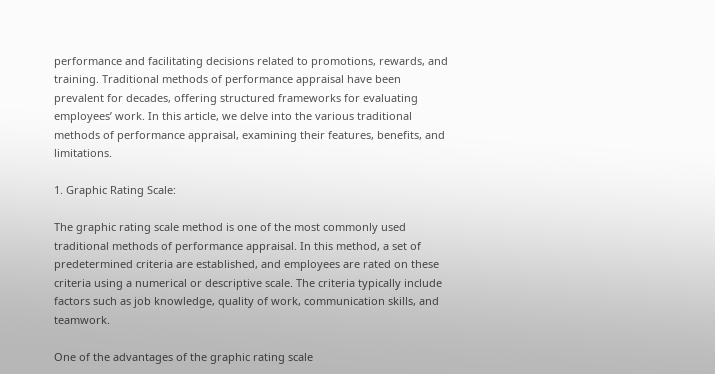performance and facilitating decisions related to promotions, rewards, and training. Traditional methods of performance appraisal have been prevalent for decades, offering structured frameworks for evaluating employees’ work. In this article, we delve into the various traditional methods of performance appraisal, examining their features, benefits, and limitations.

1. Graphic Rating Scale:

The graphic rating scale method is one of the most commonly used traditional methods of performance appraisal. In this method, a set of predetermined criteria are established, and employees are rated on these criteria using a numerical or descriptive scale. The criteria typically include factors such as job knowledge, quality of work, communication skills, and teamwork.

One of the advantages of the graphic rating scale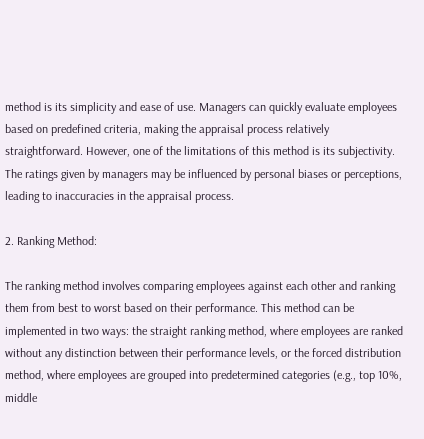method is its simplicity and ease of use. Managers can quickly evaluate employees based on predefined criteria, making the appraisal process relatively straightforward. However, one of the limitations of this method is its subjectivity. The ratings given by managers may be influenced by personal biases or perceptions, leading to inaccuracies in the appraisal process.

2. Ranking Method:

The ranking method involves comparing employees against each other and ranking them from best to worst based on their performance. This method can be implemented in two ways: the straight ranking method, where employees are ranked without any distinction between their performance levels, or the forced distribution method, where employees are grouped into predetermined categories (e.g., top 10%, middle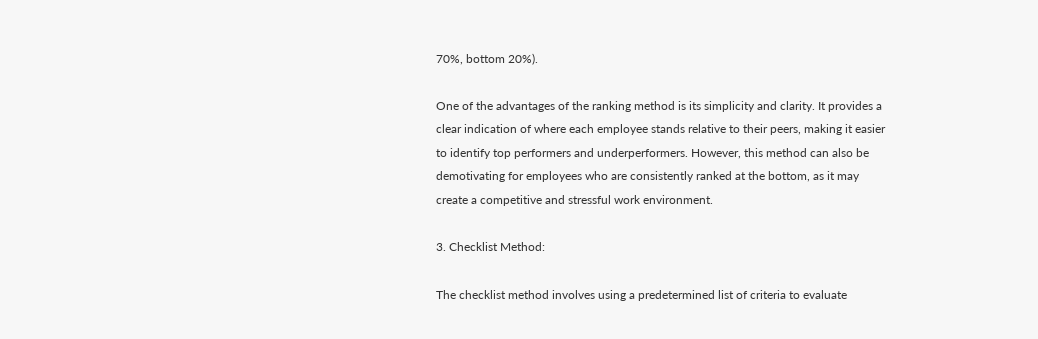70%, bottom 20%).

One of the advantages of the ranking method is its simplicity and clarity. It provides a clear indication of where each employee stands relative to their peers, making it easier to identify top performers and underperformers. However, this method can also be demotivating for employees who are consistently ranked at the bottom, as it may create a competitive and stressful work environment.

3. Checklist Method:

The checklist method involves using a predetermined list of criteria to evaluate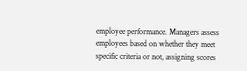employee performance. Managers assess employees based on whether they meet specific criteria or not, assigning scores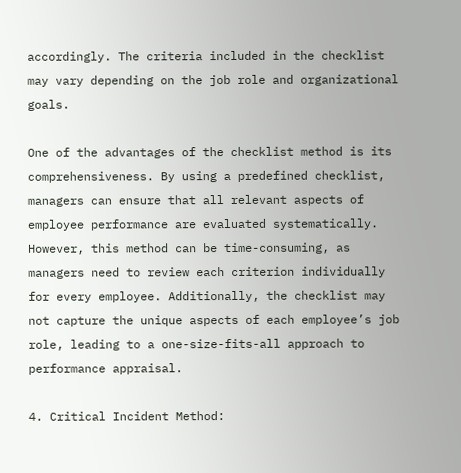accordingly. The criteria included in the checklist may vary depending on the job role and organizational goals.

One of the advantages of the checklist method is its comprehensiveness. By using a predefined checklist, managers can ensure that all relevant aspects of employee performance are evaluated systematically. However, this method can be time-consuming, as managers need to review each criterion individually for every employee. Additionally, the checklist may not capture the unique aspects of each employee’s job role, leading to a one-size-fits-all approach to performance appraisal.

4. Critical Incident Method: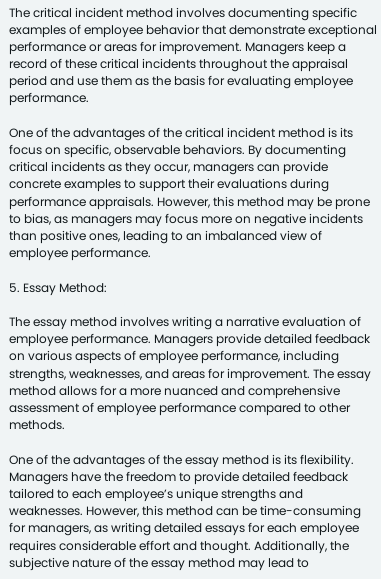The critical incident method involves documenting specific examples of employee behavior that demonstrate exceptional performance or areas for improvement. Managers keep a record of these critical incidents throughout the appraisal period and use them as the basis for evaluating employee performance.

One of the advantages of the critical incident method is its focus on specific, observable behaviors. By documenting critical incidents as they occur, managers can provide concrete examples to support their evaluations during performance appraisals. However, this method may be prone to bias, as managers may focus more on negative incidents than positive ones, leading to an imbalanced view of employee performance.

5. Essay Method:

The essay method involves writing a narrative evaluation of employee performance. Managers provide detailed feedback on various aspects of employee performance, including strengths, weaknesses, and areas for improvement. The essay method allows for a more nuanced and comprehensive assessment of employee performance compared to other methods.

One of the advantages of the essay method is its flexibility. Managers have the freedom to provide detailed feedback tailored to each employee’s unique strengths and weaknesses. However, this method can be time-consuming for managers, as writing detailed essays for each employee requires considerable effort and thought. Additionally, the subjective nature of the essay method may lead to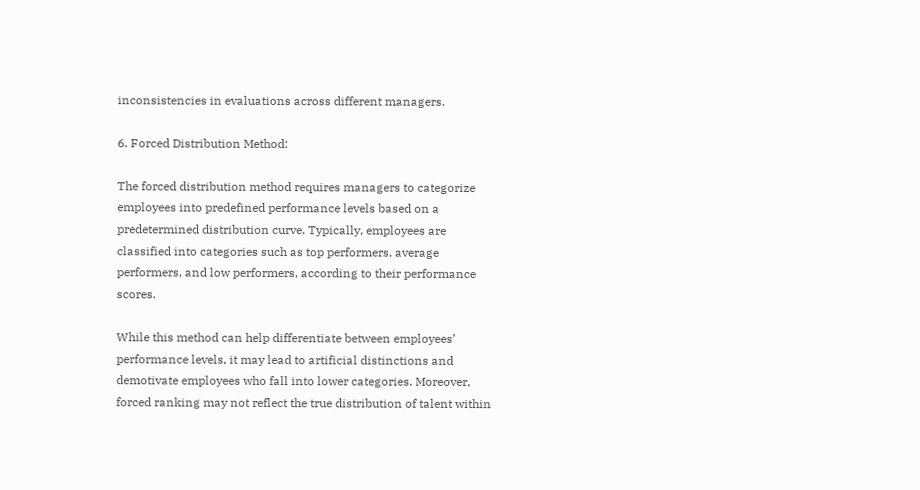inconsistencies in evaluations across different managers.

6. Forced Distribution Method:

The forced distribution method requires managers to categorize employees into predefined performance levels based on a predetermined distribution curve. Typically, employees are classified into categories such as top performers, average performers, and low performers, according to their performance scores.

While this method can help differentiate between employees’ performance levels, it may lead to artificial distinctions and demotivate employees who fall into lower categories. Moreover, forced ranking may not reflect the true distribution of talent within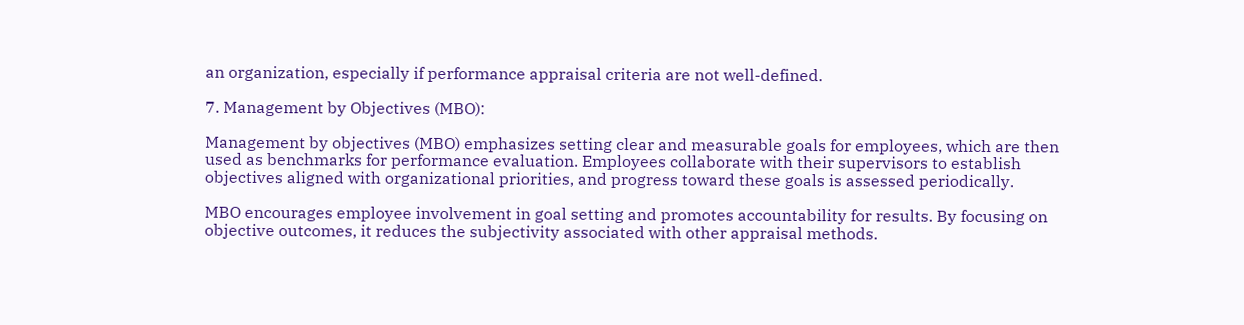an organization, especially if performance appraisal criteria are not well-defined.

7. Management by Objectives (MBO):

Management by objectives (MBO) emphasizes setting clear and measurable goals for employees, which are then used as benchmarks for performance evaluation. Employees collaborate with their supervisors to establish objectives aligned with organizational priorities, and progress toward these goals is assessed periodically.

MBO encourages employee involvement in goal setting and promotes accountability for results. By focusing on objective outcomes, it reduces the subjectivity associated with other appraisal methods.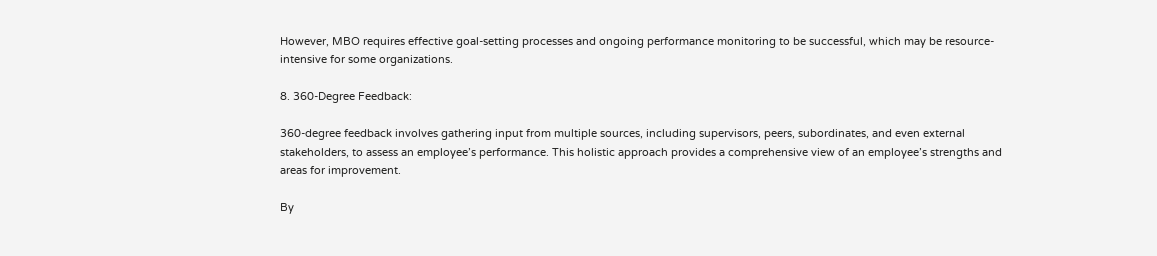However, MBO requires effective goal-setting processes and ongoing performance monitoring to be successful, which may be resource-intensive for some organizations.

8. 360-Degree Feedback:

360-degree feedback involves gathering input from multiple sources, including supervisors, peers, subordinates, and even external stakeholders, to assess an employee’s performance. This holistic approach provides a comprehensive view of an employee’s strengths and areas for improvement.

By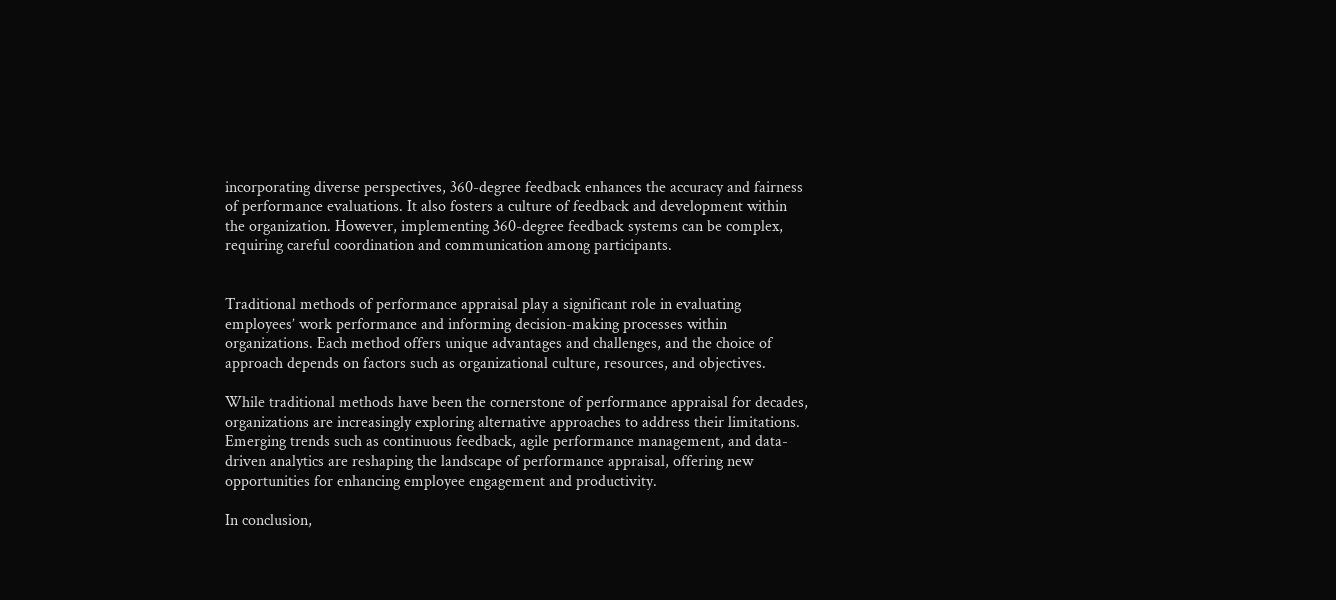incorporating diverse perspectives, 360-degree feedback enhances the accuracy and fairness of performance evaluations. It also fosters a culture of feedback and development within the organization. However, implementing 360-degree feedback systems can be complex, requiring careful coordination and communication among participants.


Traditional methods of performance appraisal play a significant role in evaluating employees’ work performance and informing decision-making processes within organizations. Each method offers unique advantages and challenges, and the choice of approach depends on factors such as organizational culture, resources, and objectives.

While traditional methods have been the cornerstone of performance appraisal for decades, organizations are increasingly exploring alternative approaches to address their limitations. Emerging trends such as continuous feedback, agile performance management, and data-driven analytics are reshaping the landscape of performance appraisal, offering new opportunities for enhancing employee engagement and productivity.

In conclusion,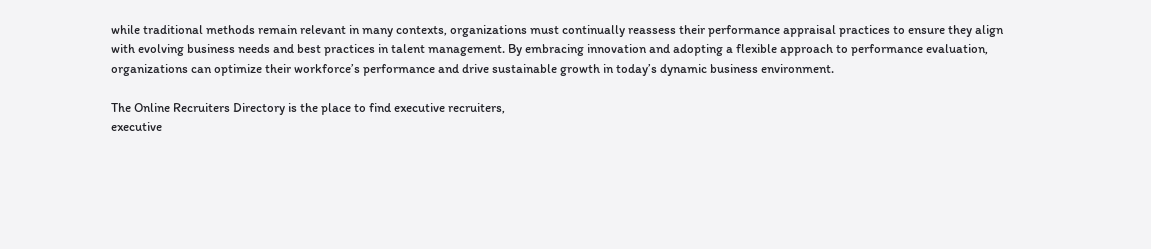while traditional methods remain relevant in many contexts, organizations must continually reassess their performance appraisal practices to ensure they align with evolving business needs and best practices in talent management. By embracing innovation and adopting a flexible approach to performance evaluation, organizations can optimize their workforce’s performance and drive sustainable growth in today’s dynamic business environment.

The Online Recruiters Directory is the place to find executive recruiters,
executive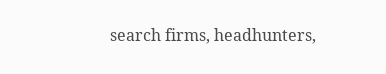search firms, headhunters,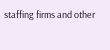staffing firms and other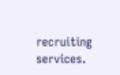recruiting services.